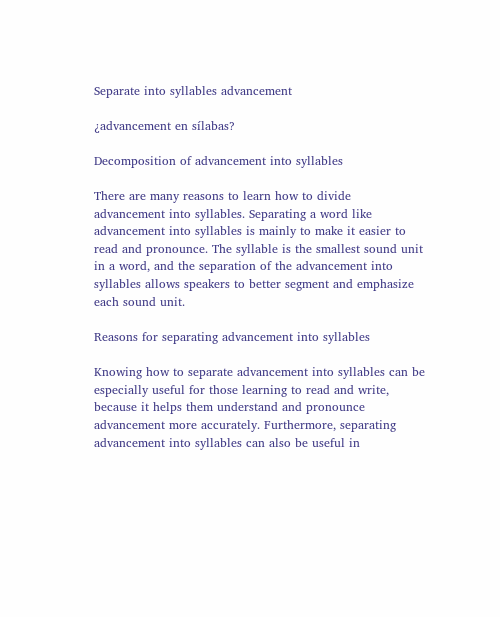Separate into syllables advancement

¿advancement en sílabas?

Decomposition of advancement into syllables

There are many reasons to learn how to divide advancement into syllables. Separating a word like advancement into syllables is mainly to make it easier to read and pronounce. The syllable is the smallest sound unit in a word, and the separation of the advancement into syllables allows speakers to better segment and emphasize each sound unit.

Reasons for separating advancement into syllables

Knowing how to separate advancement into syllables can be especially useful for those learning to read and write, because it helps them understand and pronounce advancement more accurately. Furthermore, separating advancement into syllables can also be useful in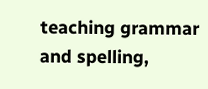teaching grammar and spelling,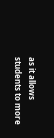as it allows students to more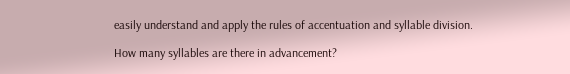easily understand and apply the rules of accentuation and syllable division.

How many syllables are there in advancement?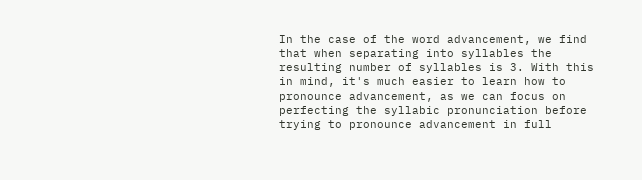In the case of the word advancement, we find that when separating into syllables the resulting number of syllables is 3. With this in mind, it's much easier to learn how to pronounce advancement, as we can focus on perfecting the syllabic pronunciation before trying to pronounce advancement in full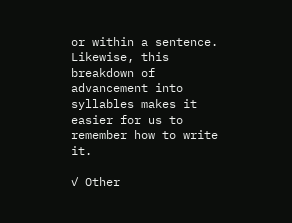or within a sentence. Likewise, this breakdown of advancement into syllables makes it easier for us to remember how to write it.

✓ Other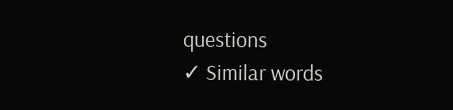questions
✓ Similar words